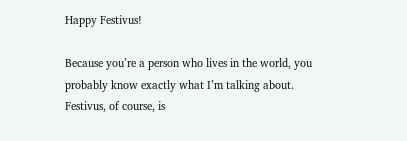Happy Festivus!

Because you’re a person who lives in the world, you probably know exactly what I’m talking about. Festivus, of course, is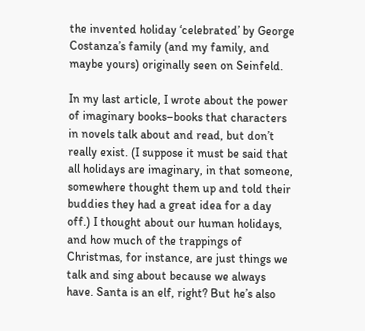the invented holiday ‘celebrated’ by George Costanza’s family (and my family, and maybe yours) originally seen on Seinfeld.

In my last article, I wrote about the power of imaginary books–books that characters in novels talk about and read, but don’t really exist. (I suppose it must be said that all holidays are imaginary, in that someone, somewhere thought them up and told their buddies they had a great idea for a day off.) I thought about our human holidays, and how much of the trappings of Christmas, for instance, are just things we talk and sing about because we always have. Santa is an elf, right? But he’s also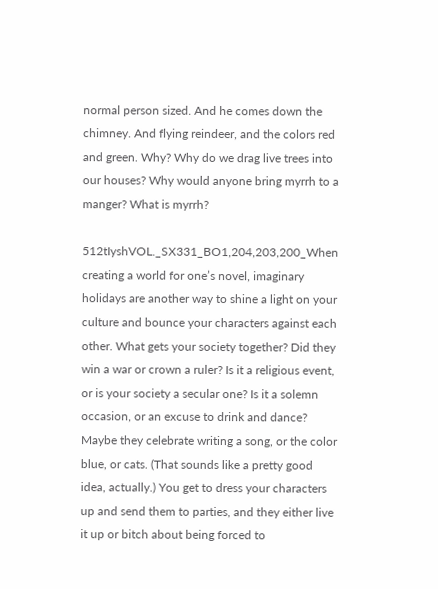normal person sized. And he comes down the chimney. And flying reindeer, and the colors red and green. Why? Why do we drag live trees into our houses? Why would anyone bring myrrh to a manger? What is myrrh?

512tIyshVOL._SX331_BO1,204,203,200_When creating a world for one’s novel, imaginary holidays are another way to shine a light on your culture and bounce your characters against each other. What gets your society together? Did they win a war or crown a ruler? Is it a religious event, or is your society a secular one? Is it a solemn occasion, or an excuse to drink and dance? Maybe they celebrate writing a song, or the color blue, or cats. (That sounds like a pretty good idea, actually.) You get to dress your characters up and send them to parties, and they either live it up or bitch about being forced to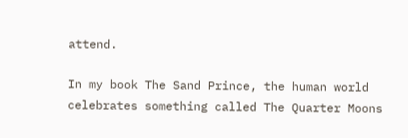attend.

In my book The Sand Prince, the human world celebrates something called The Quarter Moons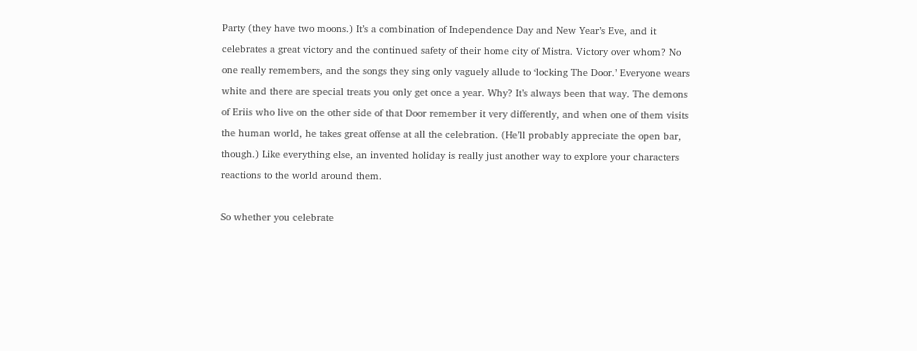Party (they have two moons.) It’s a combination of Independence Day and New Year’s Eve, and it celebrates a great victory and the continued safety of their home city of Mistra. Victory over whom? No one really remembers, and the songs they sing only vaguely allude to ‘locking The Door.’ Everyone wears white and there are special treats you only get once a year. Why? It’s always been that way. The demons of Eriis who live on the other side of that Door remember it very differently, and when one of them visits the human world, he takes great offense at all the celebration. (He’ll probably appreciate the open bar, though.) Like everything else, an invented holiday is really just another way to explore your characters reactions to the world around them.

So whether you celebrate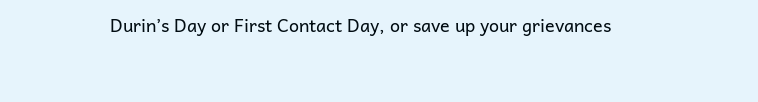Durin’s Day or First Contact Day, or save up your grievances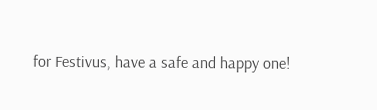for Festivus, have a safe and happy one!